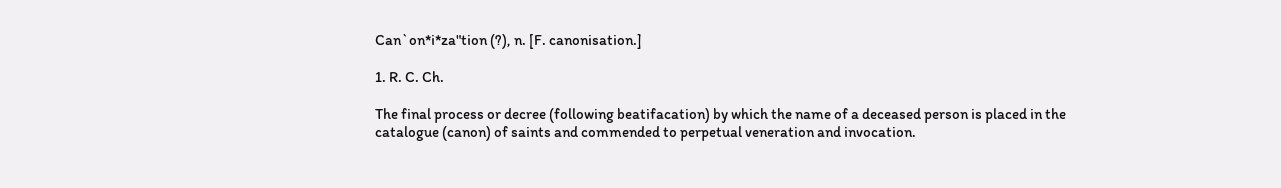Can`on*i*za"tion (?), n. [F. canonisation.]

1. R. C. Ch.

The final process or decree (following beatifacation) by which the name of a deceased person is placed in the catalogue (canon) of saints and commended to perpetual veneration and invocation.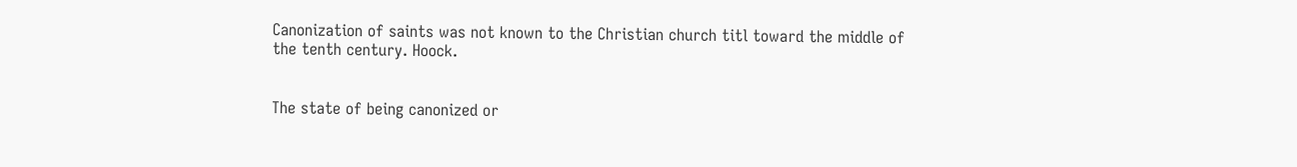Canonization of saints was not known to the Christian church titl toward the middle of the tenth century. Hoock.


The state of being canonized or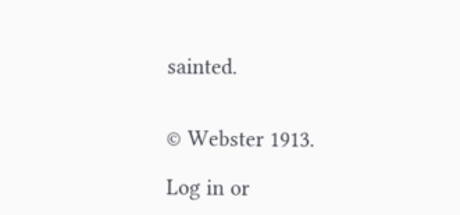sainted.


© Webster 1913.

Log in or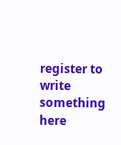register to write something here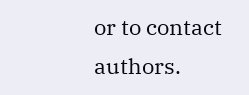or to contact authors.